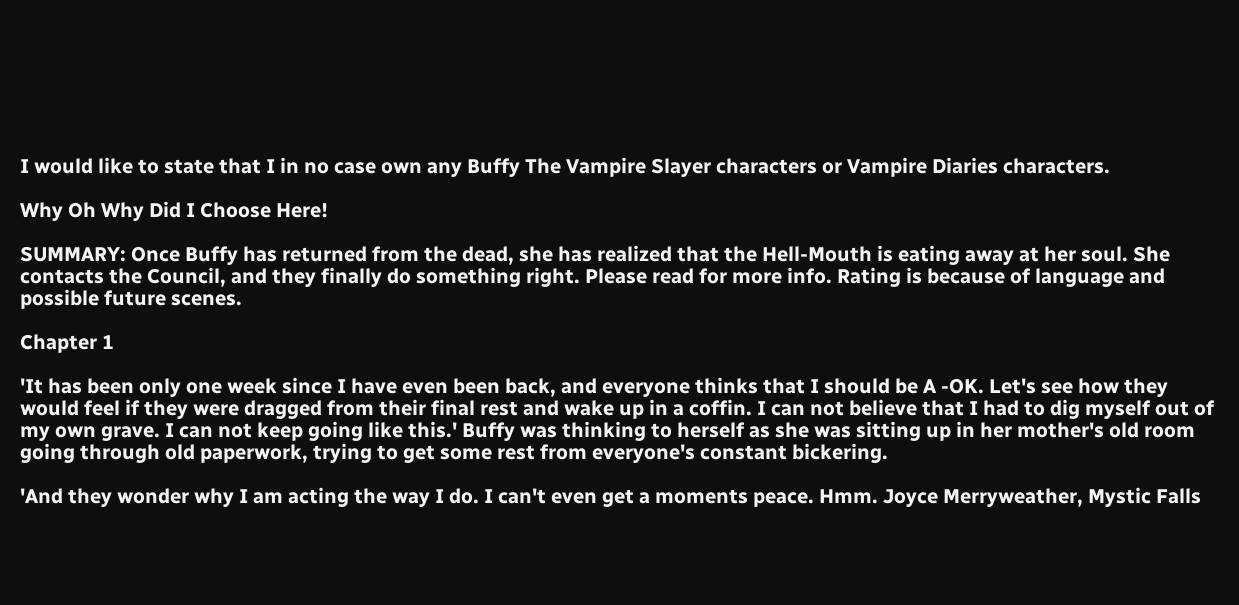I would like to state that I in no case own any Buffy The Vampire Slayer characters or Vampire Diaries characters.

Why Oh Why Did I Choose Here!

SUMMARY: Once Buffy has returned from the dead, she has realized that the Hell-Mouth is eating away at her soul. She contacts the Council, and they finally do something right. Please read for more info. Rating is because of language and possible future scenes.

Chapter 1

'It has been only one week since I have even been back, and everyone thinks that I should be A -OK. Let's see how they would feel if they were dragged from their final rest and wake up in a coffin. I can not believe that I had to dig myself out of my own grave. I can not keep going like this.' Buffy was thinking to herself as she was sitting up in her mother's old room going through old paperwork, trying to get some rest from everyone's constant bickering.

'And they wonder why I am acting the way I do. I can't even get a moments peace. Hmm. Joyce Merryweather, Mystic Falls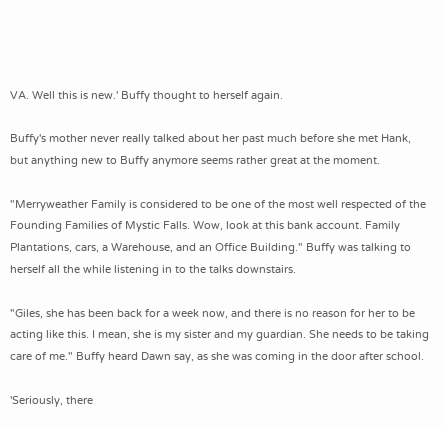VA. Well this is new.' Buffy thought to herself again.

Buffy's mother never really talked about her past much before she met Hank, but anything new to Buffy anymore seems rather great at the moment.

"Merryweather Family is considered to be one of the most well respected of the Founding Families of Mystic Falls. Wow, look at this bank account. Family Plantations, cars, a Warehouse, and an Office Building." Buffy was talking to herself all the while listening in to the talks downstairs.

"Giles, she has been back for a week now, and there is no reason for her to be acting like this. I mean, she is my sister and my guardian. She needs to be taking care of me." Buffy heard Dawn say, as she was coming in the door after school.

'Seriously, there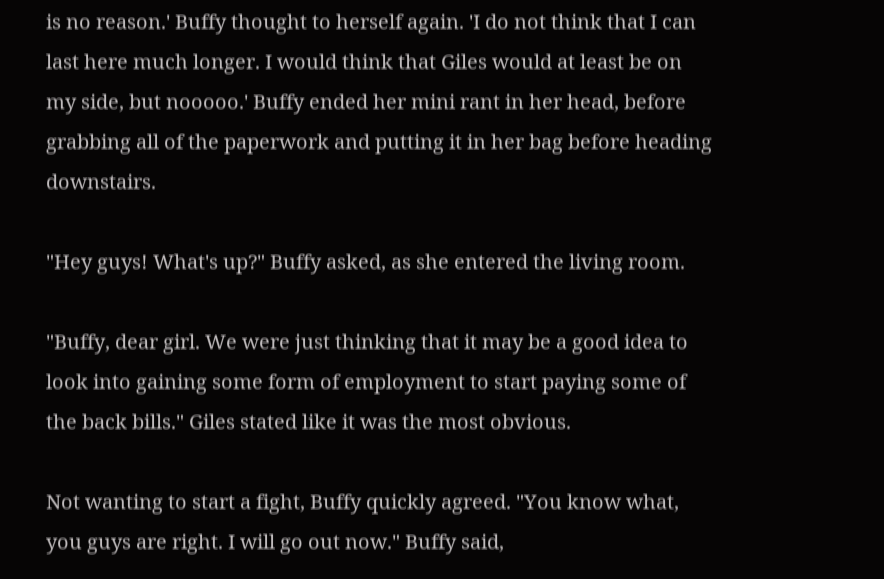is no reason.' Buffy thought to herself again. 'I do not think that I can last here much longer. I would think that Giles would at least be on my side, but nooooo.' Buffy ended her mini rant in her head, before grabbing all of the paperwork and putting it in her bag before heading downstairs.

"Hey guys! What's up?" Buffy asked, as she entered the living room.

"Buffy, dear girl. We were just thinking that it may be a good idea to look into gaining some form of employment to start paying some of the back bills." Giles stated like it was the most obvious.

Not wanting to start a fight, Buffy quickly agreed. "You know what, you guys are right. I will go out now." Buffy said,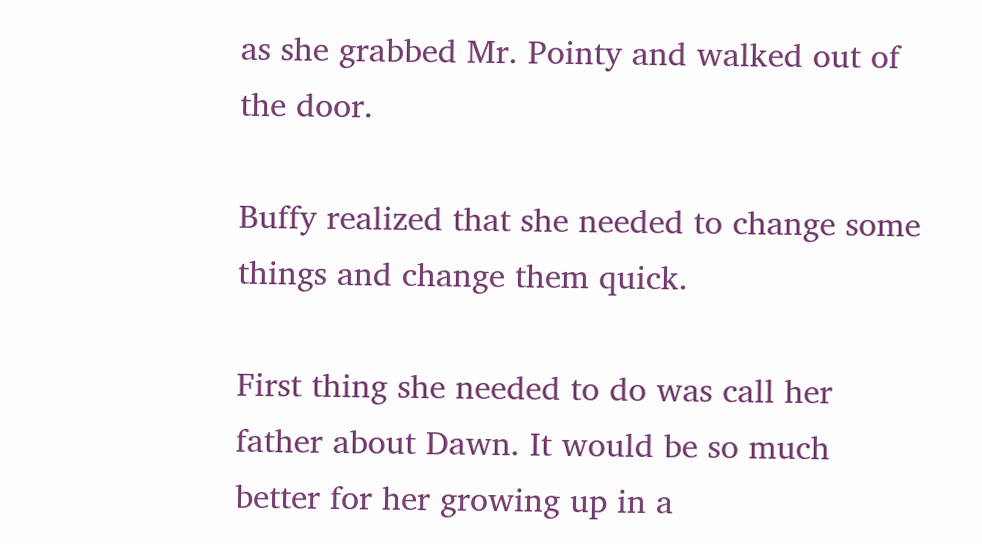as she grabbed Mr. Pointy and walked out of the door.

Buffy realized that she needed to change some things and change them quick.

First thing she needed to do was call her father about Dawn. It would be so much better for her growing up in a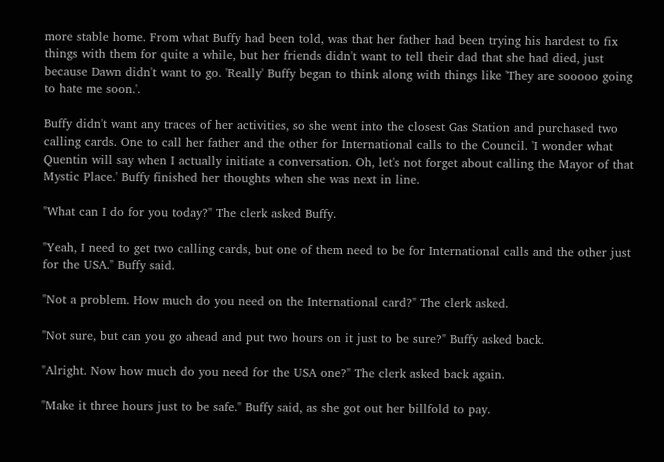more stable home. From what Buffy had been told, was that her father had been trying his hardest to fix things with them for quite a while, but her friends didn't want to tell their dad that she had died, just because Dawn didn't want to go. 'Really' Buffy began to think along with things like 'They are sooooo going to hate me soon.'.

Buffy didn't want any traces of her activities, so she went into the closest Gas Station and purchased two calling cards. One to call her father and the other for International calls to the Council. 'I wonder what Quentin will say when I actually initiate a conversation. Oh, let's not forget about calling the Mayor of that Mystic Place.' Buffy finished her thoughts when she was next in line.

"What can I do for you today?" The clerk asked Buffy.

"Yeah, I need to get two calling cards, but one of them need to be for International calls and the other just for the USA." Buffy said.

"Not a problem. How much do you need on the International card?" The clerk asked.

"Not sure, but can you go ahead and put two hours on it just to be sure?" Buffy asked back.

"Alright. Now how much do you need for the USA one?" The clerk asked back again.

"Make it three hours just to be safe." Buffy said, as she got out her billfold to pay.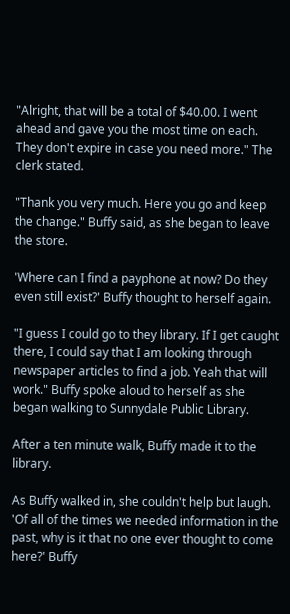"Alright, that will be a total of $40.00. I went ahead and gave you the most time on each. They don't expire in case you need more." The clerk stated.

"Thank you very much. Here you go and keep the change." Buffy said, as she began to leave the store.

'Where can I find a payphone at now? Do they even still exist?' Buffy thought to herself again.

"I guess I could go to they library. If I get caught there, I could say that I am looking through newspaper articles to find a job. Yeah that will work." Buffy spoke aloud to herself as she began walking to Sunnydale Public Library.

After a ten minute walk, Buffy made it to the library.

As Buffy walked in, she couldn't help but laugh. 'Of all of the times we needed information in the past, why is it that no one ever thought to come here?' Buffy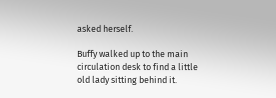asked herself.

Buffy walked up to the main circulation desk to find a little old lady sitting behind it.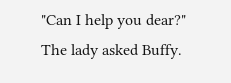"Can I help you dear?" The lady asked Buffy.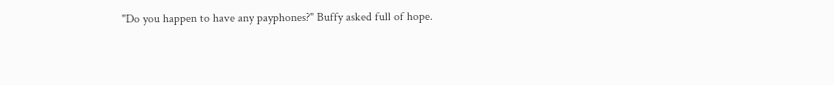"Do you happen to have any payphones?" Buffy asked full of hope.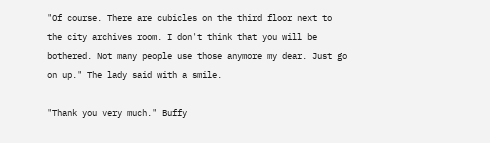"Of course. There are cubicles on the third floor next to the city archives room. I don't think that you will be bothered. Not many people use those anymore my dear. Just go on up." The lady said with a smile.

"Thank you very much." Buffy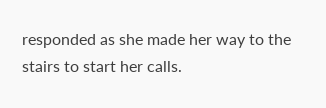responded as she made her way to the stairs to start her calls.